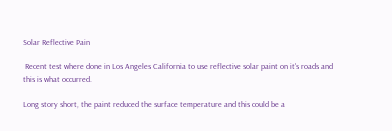Solar Reflective Pain

 Recent test where done in Los Angeles California to use reflective solar paint on it's roads and this is what occurred.

Long story short, the paint reduced the surface temperature and this could be a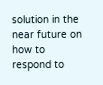solution in the near future on how to respond to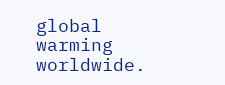global warming worldwide.